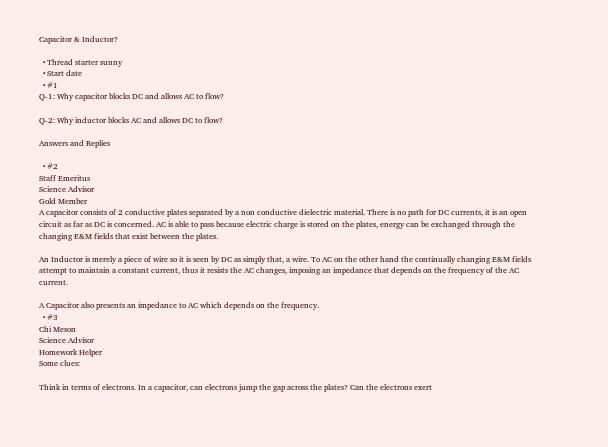Capacitor & Inductor?

  • Thread starter sunny
  • Start date
  • #1
Q-1: Why capacitor blocks DC and allows AC to flow?

Q-2: Why inductor blocks AC and allows DC to flow?

Answers and Replies

  • #2
Staff Emeritus
Science Advisor
Gold Member
A capacitor consists of 2 conductive plates separated by a non conductive dielectric material. There is no path for DC currents, it is an open circuit as far as DC is concerned. AC is able to pass because electric charge is stored on the plates, energy can be exchanged through the changing E&M fields that exist between the plates.

An Inductor is merely a piece of wire so it is seen by DC as simply that, a wire. To AC on the other hand the continually changing E&M fields attempt to maintain a constant current, thus it resists the AC changes, imposing an impedance that depends on the frequency of the AC current.

A Capacitor also presents an impedance to AC which depends on the frequency.
  • #3
Chi Meson
Science Advisor
Homework Helper
Some clues:

Think in terms of electrons. In a capacitor, can electrons jump the gap across the plates? Can the electrons exert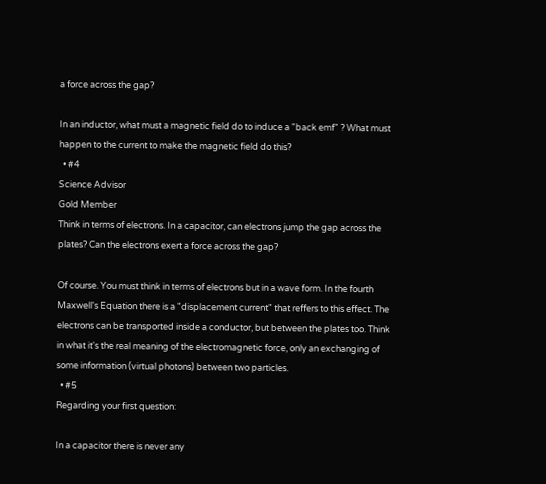a force across the gap?

In an inductor, what must a magnetic field do to induce a "back emf" ? What must happen to the current to make the magnetic field do this?
  • #4
Science Advisor
Gold Member
Think in terms of electrons. In a capacitor, can electrons jump the gap across the plates? Can the electrons exert a force across the gap?

Of course. You must think in terms of electrons but in a wave form. In the fourth Maxwell's Equation there is a "displacement current" that reffers to this effect. The electrons can be transported inside a conductor, but between the plates too. Think in what it's the real meaning of the electromagnetic force, only an exchanging of some information (virtual photons) between two particles.
  • #5
Regarding your first question:

In a capacitor there is never any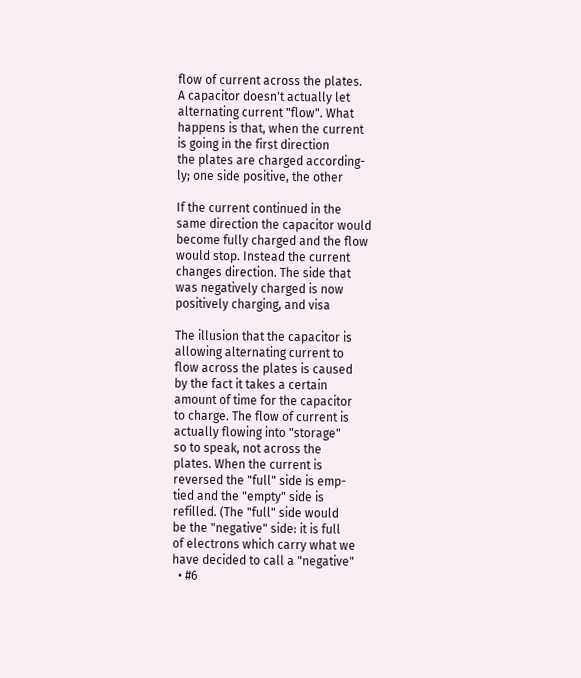flow of current across the plates.
A capacitor doesn't actually let
alternating current "flow". What
happens is that, when the current
is going in the first direction
the plates are charged according-
ly; one side positive, the other

If the current continued in the
same direction the capacitor would
become fully charged and the flow
would stop. Instead the current
changes direction. The side that
was negatively charged is now
positively charging, and visa

The illusion that the capacitor is
allowing alternating current to
flow across the plates is caused
by the fact it takes a certain
amount of time for the capacitor
to charge. The flow of current is
actually flowing into "storage"
so to speak, not across the
plates. When the current is
reversed the "full" side is emp-
tied and the "empty" side is
refilled. (The "full" side would
be the "negative" side: it is full
of electrons which carry what we
have decided to call a "negative"
  • #6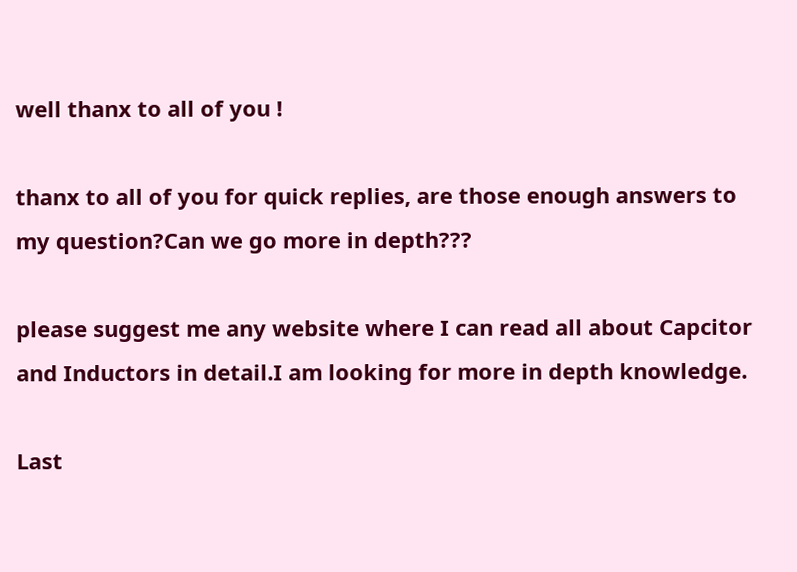well thanx to all of you !

thanx to all of you for quick replies, are those enough answers to my question?Can we go more in depth???

please suggest me any website where I can read all about Capcitor and Inductors in detail.I am looking for more in depth knowledge.

Last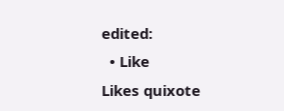edited:
  • Like
Likes quixote